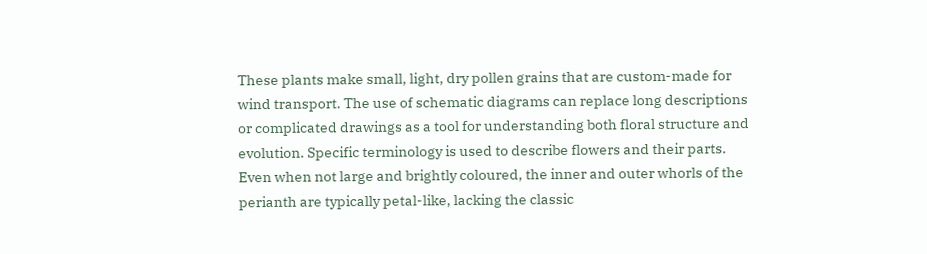These plants make small, light, dry pollen grains that are custom-made for wind transport. The use of schematic diagrams can replace long descriptions or complicated drawings as a tool for understanding both floral structure and evolution. Specific terminology is used to describe flowers and their parts. Even when not large and brightly coloured, the inner and outer whorls of the perianth are typically petal-like, lacking the classic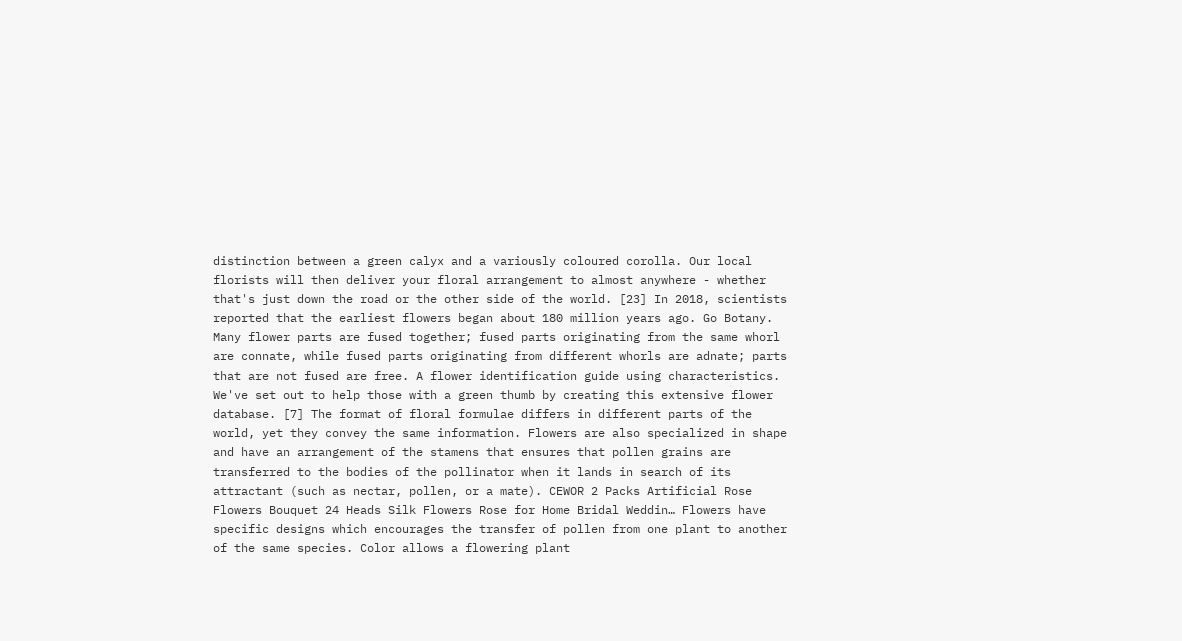distinction between a green calyx and a variously coloured corolla. Our local florists will then deliver your floral arrangement to almost anywhere - whether that's just down the road or the other side of the world. [23] In 2018, scientists reported that the earliest flowers began about 180 million years ago. Go Botany. Many flower parts are fused together; fused parts originating from the same whorl are connate, while fused parts originating from different whorls are adnate; parts that are not fused are free. A flower identification guide using characteristics. We've set out to help those with a green thumb by creating this extensive flower database. [7] The format of floral formulae differs in different parts of the world, yet they convey the same information. Flowers are also specialized in shape and have an arrangement of the stamens that ensures that pollen grains are transferred to the bodies of the pollinator when it lands in search of its attractant (such as nectar, pollen, or a mate). CEWOR 2 Packs Artificial Rose Flowers Bouquet 24 Heads Silk Flowers Rose for Home Bridal Weddin… Flowers have specific designs which encourages the transfer of pollen from one plant to another of the same species. Color allows a flowering plant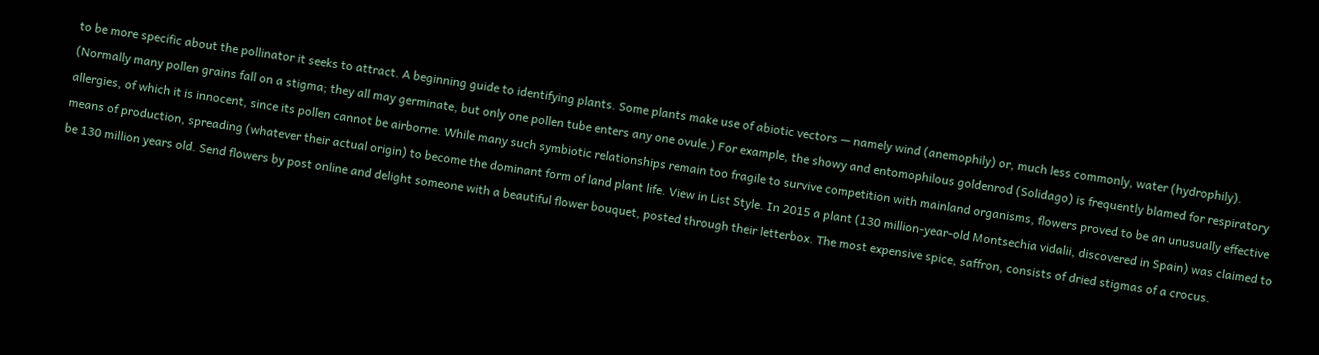to be more specific about the pollinator it seeks to attract. A beginning guide to identifying plants. Some plants make use of abiotic vectors — namely wind (anemophily) or, much less commonly, water (hydrophily). (Normally many pollen grains fall on a stigma; they all may germinate, but only one pollen tube enters any one ovule.) For example, the showy and entomophilous goldenrod (Solidago) is frequently blamed for respiratory allergies, of which it is innocent, since its pollen cannot be airborne. While many such symbiotic relationships remain too fragile to survive competition with mainland organisms, flowers proved to be an unusually effective means of production, spreading (whatever their actual origin) to become the dominant form of land plant life. View in List Style. In 2015 a plant (130 million-year-old Montsechia vidalii, discovered in Spain) was claimed to be 130 million years old. Send flowers by post online and delight someone with a beautiful flower bouquet, posted through their letterbox. The most expensive spice, saffron, consists of dried stigmas of a crocus.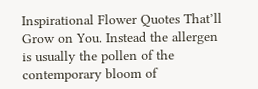Inspirational Flower Quotes That’ll Grow on You. Instead the allergen is usually the pollen of the contemporary bloom of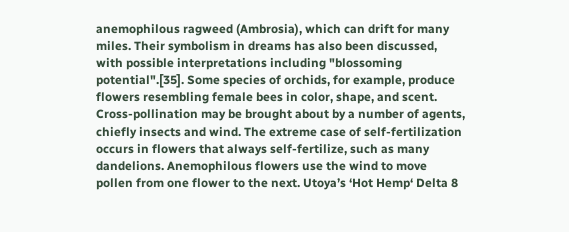anemophilous ragweed (Ambrosia), which can drift for many miles. Their symbolism in dreams has also been discussed, with possible interpretations including "blossoming potential".[35]. Some species of orchids, for example, produce flowers resembling female bees in color, shape, and scent. Cross-pollination may be brought about by a number of agents, chiefly insects and wind. The extreme case of self-fertilization occurs in flowers that always self-fertilize, such as many dandelions. Anemophilous flowers use the wind to move pollen from one flower to the next. Utoya’s ‘Hot Hemp‘ Delta 8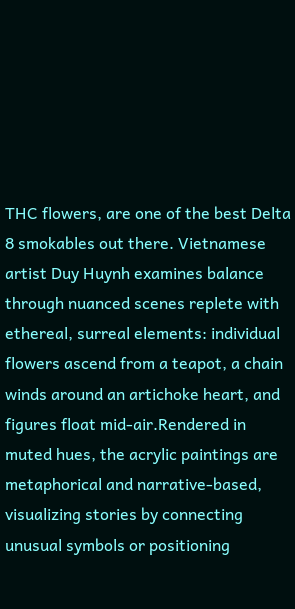THC flowers, are one of the best Delta 8 smokables out there. Vietnamese artist Duy Huynh examines balance through nuanced scenes replete with ethereal, surreal elements: individual flowers ascend from a teapot, a chain winds around an artichoke heart, and figures float mid-air.Rendered in muted hues, the acrylic paintings are metaphorical and narrative-based, visualizing stories by connecting unusual symbols or positioning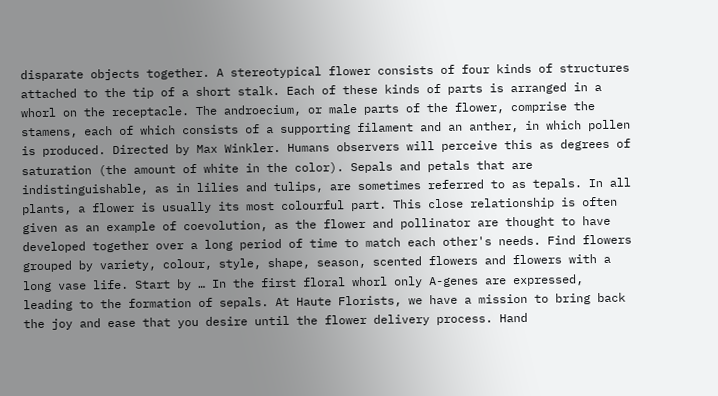disparate objects together. A stereotypical flower consists of four kinds of structures attached to the tip of a short stalk. Each of these kinds of parts is arranged in a whorl on the receptacle. The androecium, or male parts of the flower, comprise the stamens, each of which consists of a supporting filament and an anther, in which pollen is produced. Directed by Max Winkler. Humans observers will perceive this as degrees of saturation (the amount of white in the color). Sepals and petals that are indistinguishable, as in lilies and tulips, are sometimes referred to as tepals. In all plants, a flower is usually its most colourful part. This close relationship is often given as an example of coevolution, as the flower and pollinator are thought to have developed together over a long period of time to match each other's needs. Find flowers grouped by variety, colour, style, shape, season, scented flowers and flowers with a long vase life. Start by … In the first floral whorl only A-genes are expressed, leading to the formation of sepals. At Haute Florists, we have a mission to bring back the joy and ease that you desire until the flower delivery process. Hand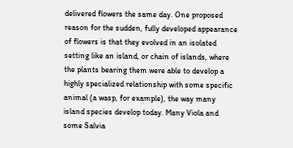delivered flowers the same day. One proposed reason for the sudden, fully developed appearance of flowers is that they evolved in an isolated setting like an island, or chain of islands, where the plants bearing them were able to develop a highly specialized relationship with some specific animal (a wasp, for example), the way many island species develop today. Many Viola and some Salvia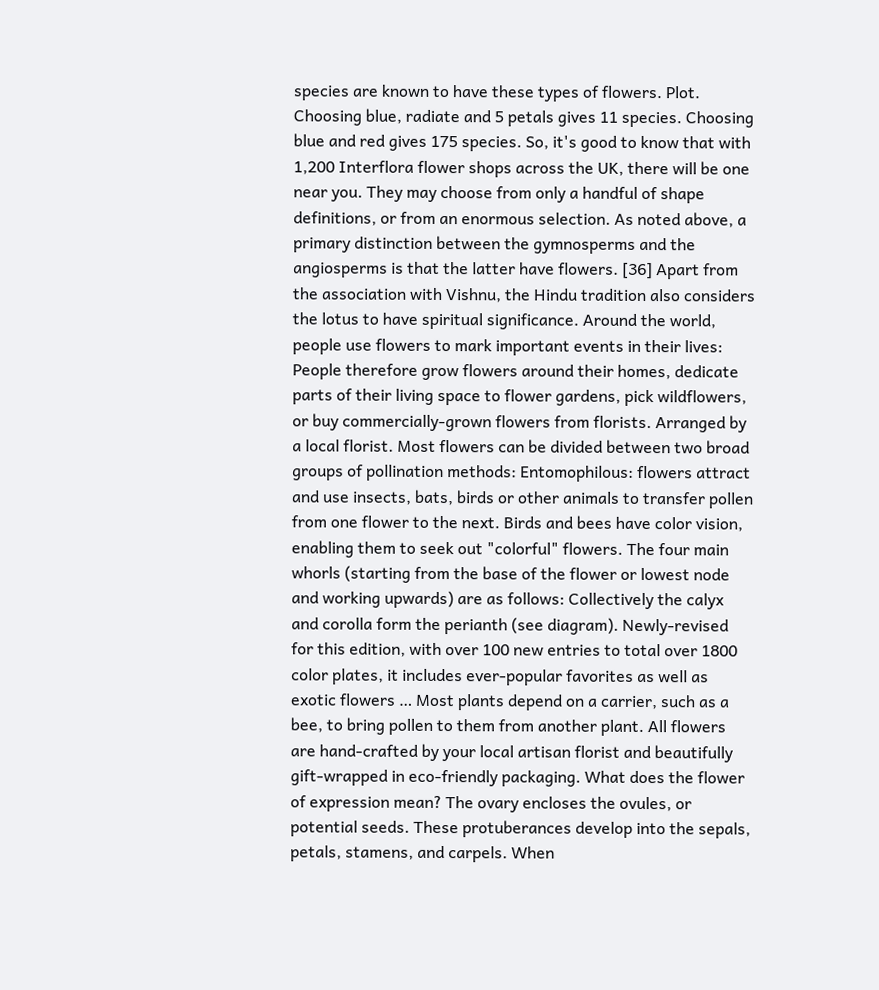species are known to have these types of flowers. Plot. Choosing blue, radiate and 5 petals gives 11 species. Choosing blue and red gives 175 species. So, it's good to know that with 1,200 Interflora flower shops across the UK, there will be one near you. They may choose from only a handful of shape definitions, or from an enormous selection. As noted above, a primary distinction between the gymnosperms and the angiosperms is that the latter have flowers. [36] Apart from the association with Vishnu, the Hindu tradition also considers the lotus to have spiritual significance. Around the world, people use flowers to mark important events in their lives: People therefore grow flowers around their homes, dedicate parts of their living space to flower gardens, pick wildflowers, or buy commercially-grown flowers from florists. Arranged by a local florist. Most flowers can be divided between two broad groups of pollination methods: Entomophilous: flowers attract and use insects, bats, birds or other animals to transfer pollen from one flower to the next. Birds and bees have color vision, enabling them to seek out "colorful" flowers. The four main whorls (starting from the base of the flower or lowest node and working upwards) are as follows: Collectively the calyx and corolla form the perianth (see diagram). Newly-revised for this edition, with over 100 new entries to total over 1800 color plates, it includes ever-popular favorites as well as exotic flowers … Most plants depend on a carrier, such as a bee, to bring pollen to them from another plant. All flowers are hand-crafted by your local artisan florist and beautifully gift-wrapped in eco-friendly packaging. What does the flower of expression mean? The ovary encloses the ovules, or potential seeds. These protuberances develop into the sepals, petals, stamens, and carpels. When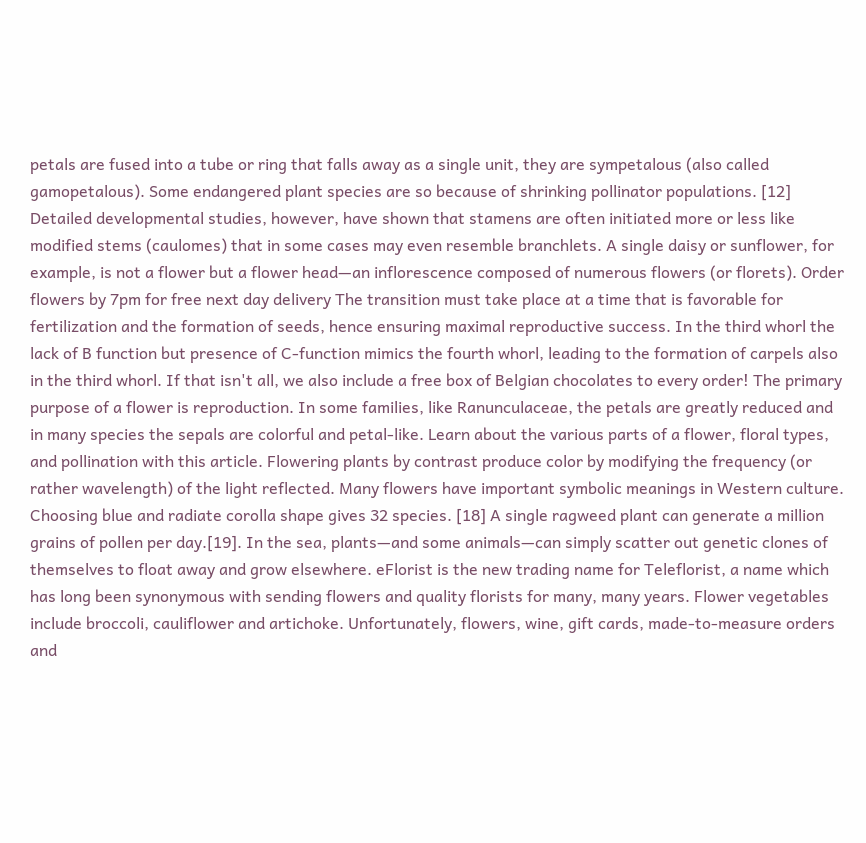petals are fused into a tube or ring that falls away as a single unit, they are sympetalous (also called gamopetalous). Some endangered plant species are so because of shrinking pollinator populations. [12] Detailed developmental studies, however, have shown that stamens are often initiated more or less like modified stems (caulomes) that in some cases may even resemble branchlets. A single daisy or sunflower, for example, is not a flower but a flower head—an inflorescence composed of numerous flowers (or florets). Order flowers by 7pm for free next day delivery The transition must take place at a time that is favorable for fertilization and the formation of seeds, hence ensuring maximal reproductive success. In the third whorl the lack of B function but presence of C-function mimics the fourth whorl, leading to the formation of carpels also in the third whorl. If that isn't all, we also include a free box of Belgian chocolates to every order! The primary purpose of a flower is reproduction. In some families, like Ranunculaceae, the petals are greatly reduced and in many species the sepals are colorful and petal-like. Learn about the various parts of a flower, floral types, and pollination with this article. Flowering plants by contrast produce color by modifying the frequency (or rather wavelength) of the light reflected. Many flowers have important symbolic meanings in Western culture. Choosing blue and radiate corolla shape gives 32 species. [18] A single ragweed plant can generate a million grains of pollen per day.[19]. In the sea, plants—and some animals—can simply scatter out genetic clones of themselves to float away and grow elsewhere. eFlorist is the new trading name for Teleflorist, a name which has long been synonymous with sending flowers and quality florists for many, many years. Flower vegetables include broccoli, cauliflower and artichoke. Unfortunately, flowers, wine, gift cards, made-to-measure orders and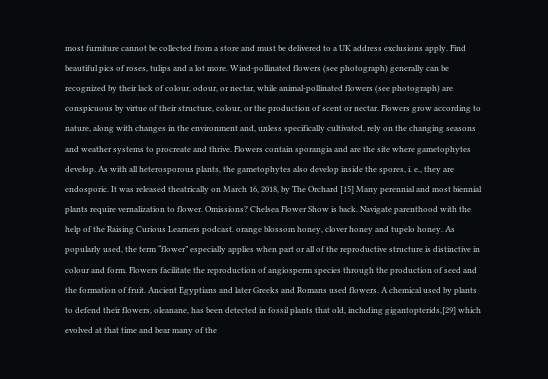most furniture cannot be collected from a store and must be delivered to a UK address exclusions apply. Find beautiful pics of roses, tulips and a lot more. Wind-pollinated flowers (see photograph) generally can be recognized by their lack of colour, odour, or nectar, while animal-pollinated flowers (see photograph) are conspicuous by virtue of their structure, colour, or the production of scent or nectar. Flowers grow according to nature, along with changes in the environment and, unless specifically cultivated, rely on the changing seasons and weather systems to procreate and thrive. Flowers contain sporangia and are the site where gametophytes develop. As with all heterosporous plants, the gametophytes also develop inside the spores, i. e., they are endosporic. It was released theatrically on March 16, 2018, by The Orchard [15] Many perennial and most biennial plants require vernalization to flower. Omissions? Chelsea Flower Show is back. Navigate parenthood with the help of the Raising Curious Learners podcast. orange blossom honey, clover honey and tupelo honey. As popularly used, the term “flower” especially applies when part or all of the reproductive structure is distinctive in colour and form. Flowers facilitate the reproduction of angiosperm species through the production of seed and the formation of fruit. Ancient Egyptians and later Greeks and Romans used flowers. A chemical used by plants to defend their flowers, oleanane, has been detected in fossil plants that old, including gigantopterids,[29] which evolved at that time and bear many of the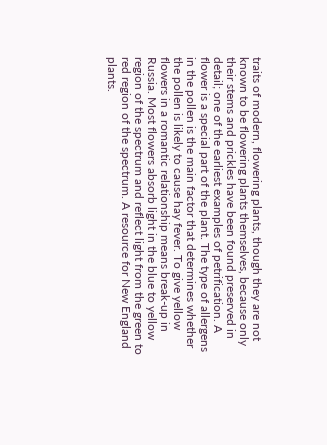traits of modern, flowering plants, though they are not known to be flowering plants themselves, because only their stems and prickles have been found preserved in detail; one of the earliest examples of petrification. A flower is a special part of the plant. The type of allergens in the pollen is the main factor that determines whether the pollen is likely to cause hay fever. To give yellow flowers in a romantic relationship means break-up in Russia. Most flowers absorb light in the blue to yellow region of the spectrum and reflect light from the green to red region of the spectrum. A resource for New England plants.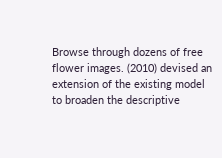Browse through dozens of free flower images. (2010) devised an extension of the existing model to broaden the descriptive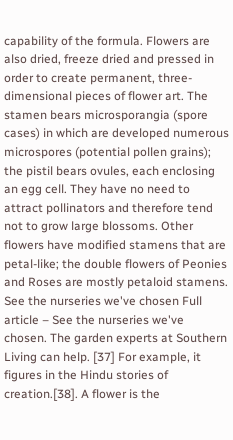capability of the formula. Flowers are also dried, freeze dried and pressed in order to create permanent, three-dimensional pieces of flower art. The stamen bears microsporangia (spore cases) in which are developed numerous microspores (potential pollen grains); the pistil bears ovules, each enclosing an egg cell. They have no need to attract pollinators and therefore tend not to grow large blossoms. Other flowers have modified stamens that are petal-like; the double flowers of Peonies and Roses are mostly petaloid stamens. See the nurseries we've chosen Full article – See the nurseries we've chosen. The garden experts at Southern Living can help. [37] For example, it figures in the Hindu stories of creation.[38]. A flower is the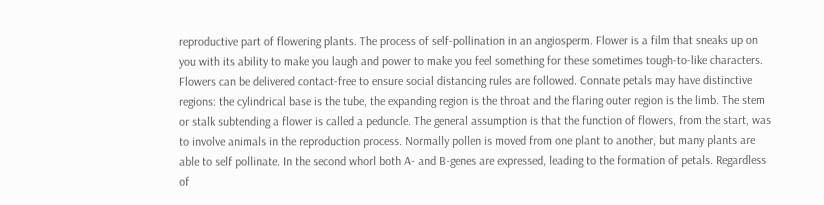reproductive part of flowering plants. The process of self-pollination in an angiosperm. Flower is a film that sneaks up on you with its ability to make you laugh and power to make you feel something for these sometimes tough-to-like characters. Flowers can be delivered contact-free to ensure social distancing rules are followed. Connate petals may have distinctive regions: the cylindrical base is the tube, the expanding region is the throat and the flaring outer region is the limb. The stem or stalk subtending a flower is called a peduncle. The general assumption is that the function of flowers, from the start, was to involve animals in the reproduction process. Normally pollen is moved from one plant to another, but many plants are able to self pollinate. In the second whorl both A- and B-genes are expressed, leading to the formation of petals. Regardless of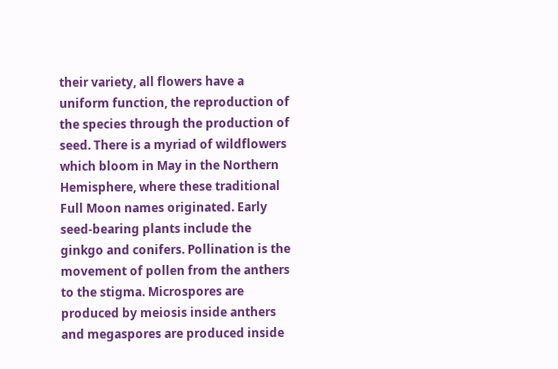their variety, all flowers have a uniform function, the reproduction of the species through the production of seed. There is a myriad of wildflowers which bloom in May in the Northern Hemisphere, where these traditional Full Moon names originated. Early seed-bearing plants include the ginkgo and conifers. Pollination is the movement of pollen from the anthers to the stigma. Microspores are produced by meiosis inside anthers and megaspores are produced inside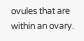ovules that are within an ovary.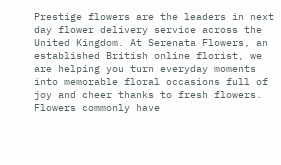Prestige flowers are the leaders in next day flower delivery service across the United Kingdom. At Serenata Flowers, an established British online florist, we are helping you turn everyday moments into memorable floral occasions full of joy and cheer thanks to fresh flowers. Flowers commonly have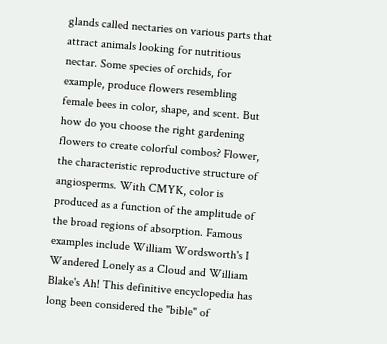glands called nectaries on various parts that attract animals looking for nutritious nectar. Some species of orchids, for example, produce flowers resembling female bees in color, shape, and scent. But how do you choose the right gardening flowers to create colorful combos? Flower, the characteristic reproductive structure of angiosperms. With CMYK, color is produced as a function of the amplitude of the broad regions of absorption. Famous examples include William Wordsworth's I Wandered Lonely as a Cloud and William Blake's Ah! This definitive encyclopedia has long been considered the "bible" of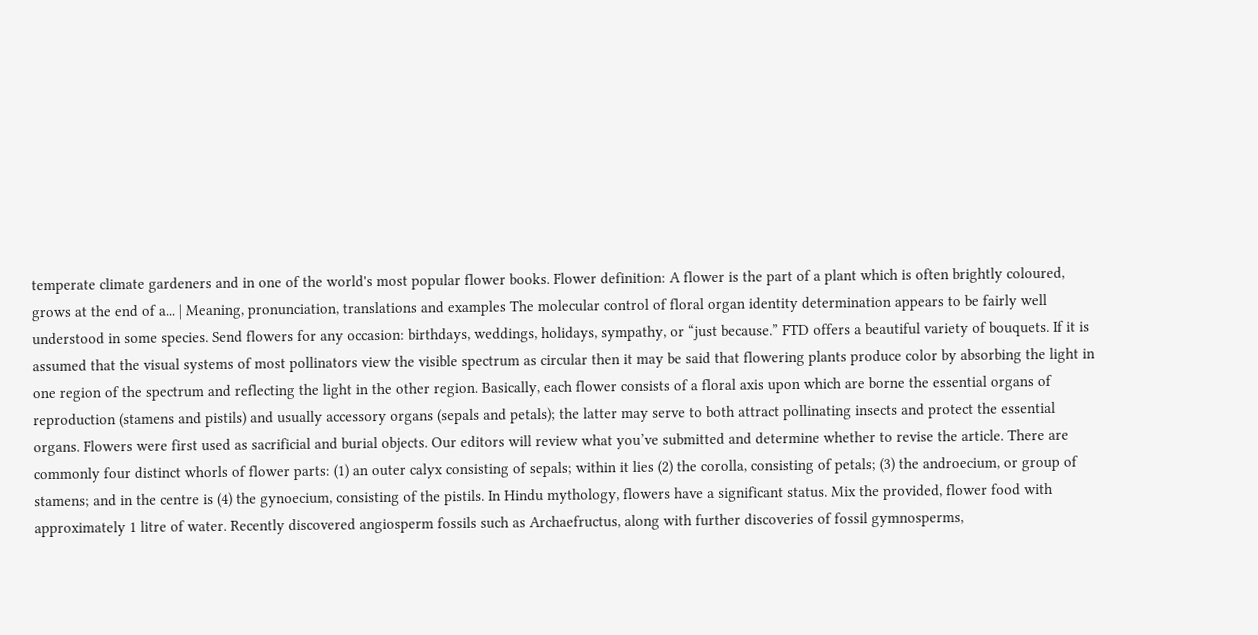temperate climate gardeners and in one of the world's most popular flower books. Flower definition: A flower is the part of a plant which is often brightly coloured, grows at the end of a... | Meaning, pronunciation, translations and examples The molecular control of floral organ identity determination appears to be fairly well understood in some species. Send flowers for any occasion: birthdays, weddings, holidays, sympathy, or “just because.” FTD offers a beautiful variety of bouquets. If it is assumed that the visual systems of most pollinators view the visible spectrum as circular then it may be said that flowering plants produce color by absorbing the light in one region of the spectrum and reflecting the light in the other region. Basically, each flower consists of a floral axis upon which are borne the essential organs of reproduction (stamens and pistils) and usually accessory organs (sepals and petals); the latter may serve to both attract pollinating insects and protect the essential organs. Flowers were first used as sacrificial and burial objects. Our editors will review what you’ve submitted and determine whether to revise the article. There are commonly four distinct whorls of flower parts: (1) an outer calyx consisting of sepals; within it lies (2) the corolla, consisting of petals; (3) the androecium, or group of stamens; and in the centre is (4) the gynoecium, consisting of the pistils. In Hindu mythology, flowers have a significant status. Mix the provided, flower food with approximately 1 litre of water. Recently discovered angiosperm fossils such as Archaefructus, along with further discoveries of fossil gymnosperms,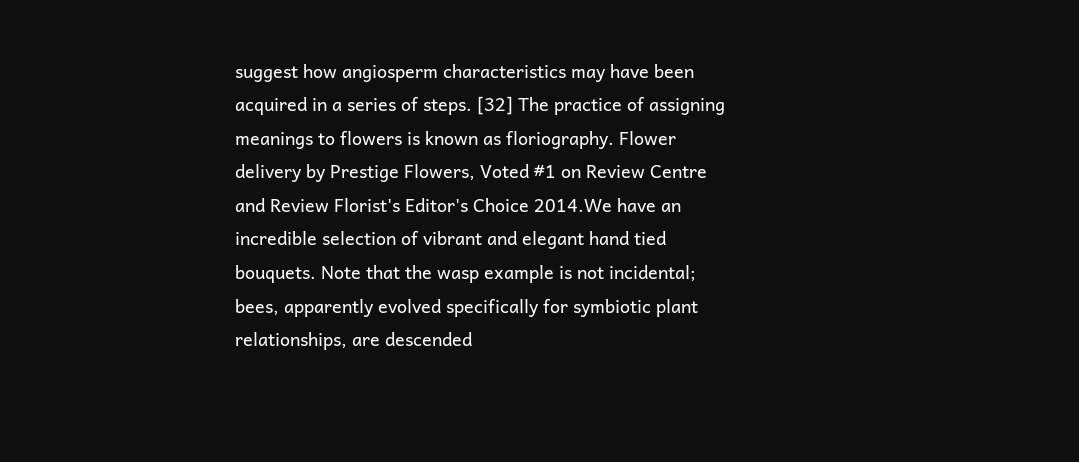suggest how angiosperm characteristics may have been acquired in a series of steps. [32] The practice of assigning meanings to flowers is known as floriography. Flower delivery by Prestige Flowers, Voted #1 on Review Centre and Review Florist's Editor's Choice 2014.We have an incredible selection of vibrant and elegant hand tied bouquets. Note that the wasp example is not incidental; bees, apparently evolved specifically for symbiotic plant relationships, are descended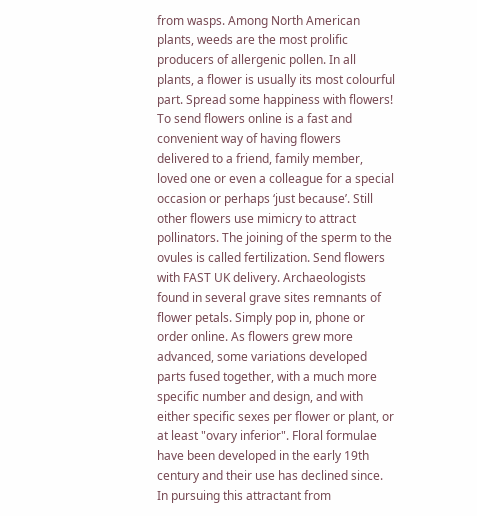from wasps. Among North American plants, weeds are the most prolific producers of allergenic pollen. In all plants, a flower is usually its most colourful part. Spread some happiness with flowers! To send flowers online is a fast and convenient way of having flowers delivered to a friend, family member, loved one or even a colleague for a special occasion or perhaps ‘just because’. Still other flowers use mimicry to attract pollinators. The joining of the sperm to the ovules is called fertilization. Send flowers with FAST UK delivery. Archaeologists found in several grave sites remnants of flower petals. Simply pop in, phone or order online. As flowers grew more advanced, some variations developed parts fused together, with a much more specific number and design, and with either specific sexes per flower or plant, or at least "ovary inferior". Floral formulae have been developed in the early 19th century and their use has declined since. In pursuing this attractant from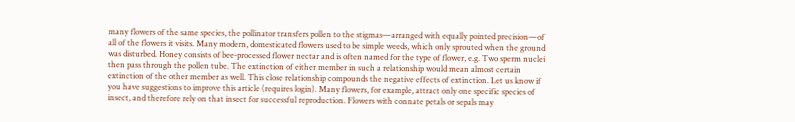many flowers of the same species, the pollinator transfers pollen to the stigmas—arranged with equally pointed precision—of all of the flowers it visits. Many modern, domesticated flowers used to be simple weeds, which only sprouted when the ground was disturbed. Honey consists of bee-processed flower nectar and is often named for the type of flower, e.g. Two sperm nuclei then pass through the pollen tube. The extinction of either member in such a relationship would mean almost certain extinction of the other member as well. This close relationship compounds the negative effects of extinction. Let us know if you have suggestions to improve this article (requires login). Many flowers, for example, attract only one specific species of insect, and therefore rely on that insect for successful reproduction. Flowers with connate petals or sepals may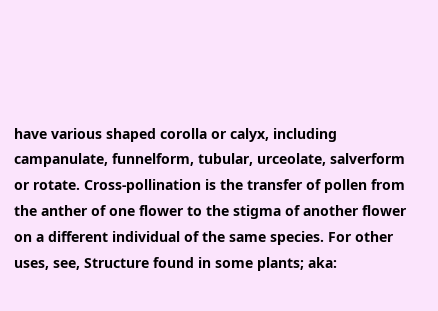have various shaped corolla or calyx, including campanulate, funnelform, tubular, urceolate, salverform or rotate. Cross-pollination is the transfer of pollen from the anther of one flower to the stigma of another flower on a different individual of the same species. For other uses, see, Structure found in some plants; aka: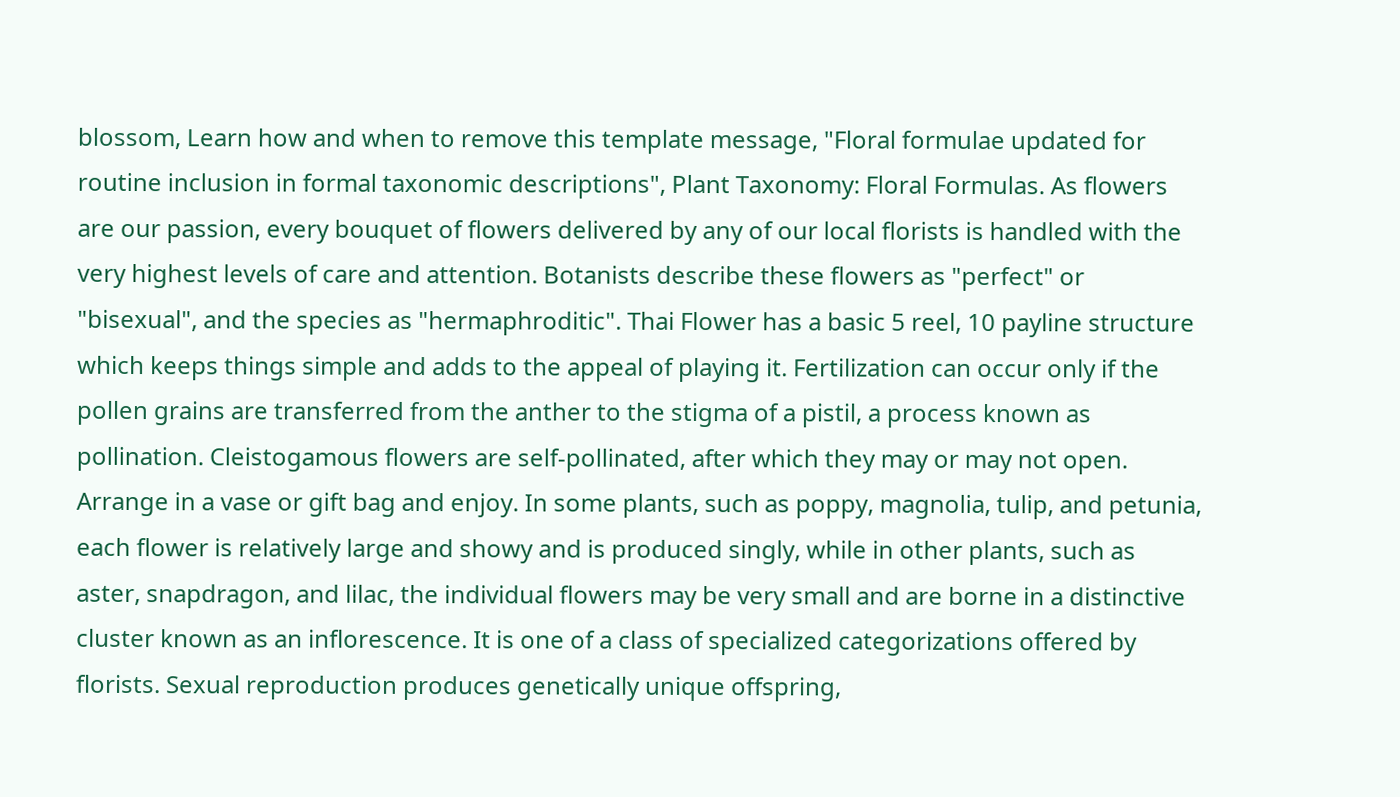blossom, Learn how and when to remove this template message, "Floral formulae updated for routine inclusion in formal taxonomic descriptions", Plant Taxonomy: Floral Formulas. As flowers are our passion, every bouquet of flowers delivered by any of our local florists is handled with the very highest levels of care and attention. Botanists describe these flowers as "perfect" or "bisexual", and the species as "hermaphroditic". Thai Flower has a basic 5 reel, 10 payline structure which keeps things simple and adds to the appeal of playing it. Fertilization can occur only if the pollen grains are transferred from the anther to the stigma of a pistil, a process known as pollination. Cleistogamous flowers are self-pollinated, after which they may or may not open. Arrange in a vase or gift bag and enjoy. In some plants, such as poppy, magnolia, tulip, and petunia, each flower is relatively large and showy and is produced singly, while in other plants, such as aster, snapdragon, and lilac, the individual flowers may be very small and are borne in a distinctive cluster known as an inflorescence. It is one of a class of specialized categorizations offered by florists. Sexual reproduction produces genetically unique offspring,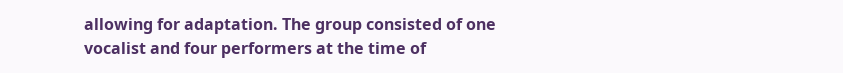allowing for adaptation. The group consisted of one vocalist and four performers at the time of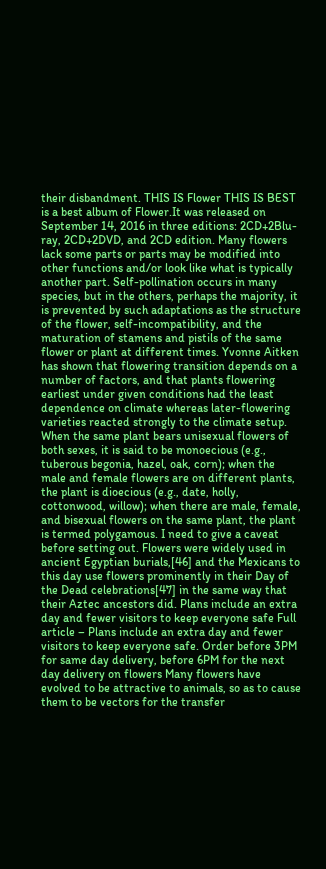their disbandment. THIS IS Flower THIS IS BEST is a best album of Flower.It was released on September 14, 2016 in three editions: 2CD+2Blu-ray, 2CD+2DVD, and 2CD edition. Many flowers lack some parts or parts may be modified into other functions and/or look like what is typically another part. Self-pollination occurs in many species, but in the others, perhaps the majority, it is prevented by such adaptations as the structure of the flower, self-incompatibility, and the maturation of stamens and pistils of the same flower or plant at different times. Yvonne Aitken has shown that flowering transition depends on a number of factors, and that plants flowering earliest under given conditions had the least dependence on climate whereas later-flowering varieties reacted strongly to the climate setup. When the same plant bears unisexual flowers of both sexes, it is said to be monoecious (e.g., tuberous begonia, hazel, oak, corn); when the male and female flowers are on different plants, the plant is dioecious (e.g., date, holly, cottonwood, willow); when there are male, female, and bisexual flowers on the same plant, the plant is termed polygamous. I need to give a caveat before setting out. Flowers were widely used in ancient Egyptian burials,[46] and the Mexicans to this day use flowers prominently in their Day of the Dead celebrations[47] in the same way that their Aztec ancestors did. Plans include an extra day and fewer visitors to keep everyone safe Full article – Plans include an extra day and fewer visitors to keep everyone safe. Order before 3PM for same day delivery, before 6PM for the next day delivery on flowers Many flowers have evolved to be attractive to animals, so as to cause them to be vectors for the transfer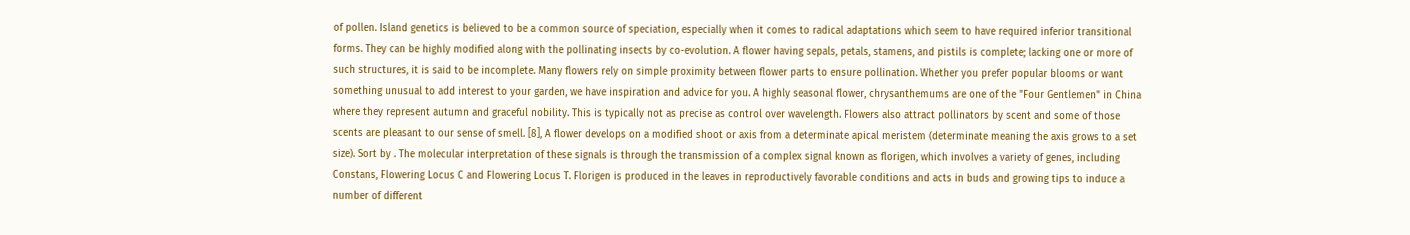of pollen. Island genetics is believed to be a common source of speciation, especially when it comes to radical adaptations which seem to have required inferior transitional forms. They can be highly modified along with the pollinating insects by co-evolution. A flower having sepals, petals, stamens, and pistils is complete; lacking one or more of such structures, it is said to be incomplete. Many flowers rely on simple proximity between flower parts to ensure pollination. Whether you prefer popular blooms or want something unusual to add interest to your garden, we have inspiration and advice for you. A highly seasonal flower, chrysanthemums are one of the "Four Gentlemen" in China where they represent autumn and graceful nobility. This is typically not as precise as control over wavelength. Flowers also attract pollinators by scent and some of those scents are pleasant to our sense of smell. [8], A flower develops on a modified shoot or axis from a determinate apical meristem (determinate meaning the axis grows to a set size). Sort by . The molecular interpretation of these signals is through the transmission of a complex signal known as florigen, which involves a variety of genes, including Constans, Flowering Locus C and Flowering Locus T. Florigen is produced in the leaves in reproductively favorable conditions and acts in buds and growing tips to induce a number of different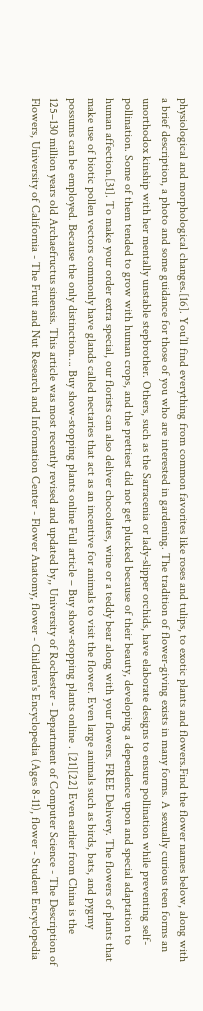physiological and morphological changes.[16]. You’ll find everything from common favorites like roses and tulips, to exotic plants and flowers.Find the flower names below, along with a brief description, a photo and some guidance for those of you who are interested in gardening. The tradition of flower-giving exists in many forms. A sexually curious teen forms an unorthodox kinship with her mentally unstable stepbrother. Others, such as the Sarracenia or lady-slipper orchids, have elaborate designs to ensure pollination while preventing self-pollination. Some of them tended to grow with human crops, and the prettiest did not get plucked because of their beauty, developing a dependence upon and special adaptation to human affection.[31]. To make your order extra special, our florists can also deliver chocolates, wine or a teddy bear along with your flowers. FREE Delivery. The flowers of plants that make use of biotic pollen vectors commonly have glands called nectaries that act as an incentive for animals to visit the flower. Even large animals such as birds, bats, and pygmy possums can be employed. Because the only distinction…. Buy show-stopping plants online Full article – Buy show-stopping plants online . [21][22] Even earlier from China is the 125–130 million years old Archaefructus sinensis. This article was most recently revised and updated by,, University of Rochester - Department of Computer Science - The Description of Flowers, University of California - The Fruit and Nut Research and Information Center - Flower Anatomy, flower - Children's Encyclopedia (Ages 8-11), flower - Student Encyclopedia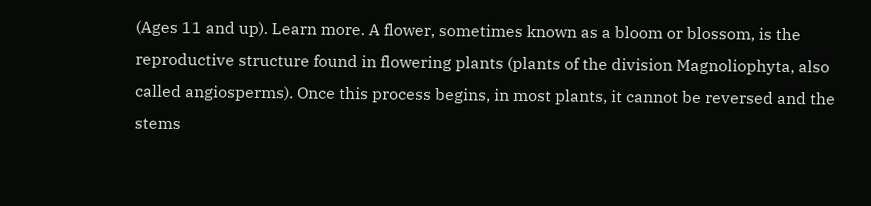(Ages 11 and up). Learn more. A flower, sometimes known as a bloom or blossom, is the reproductive structure found in flowering plants (plants of the division Magnoliophyta, also called angiosperms). Once this process begins, in most plants, it cannot be reversed and the stems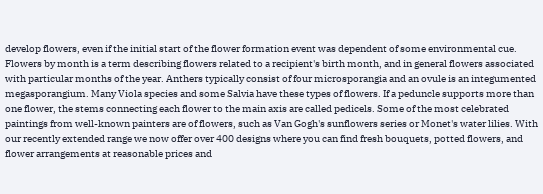develop flowers, even if the initial start of the flower formation event was dependent of some environmental cue. Flowers by month is a term describing flowers related to a recipient's birth month, and in general flowers associated with particular months of the year. Anthers typically consist of four microsporangia and an ovule is an integumented megasporangium. Many Viola species and some Salvia have these types of flowers. If a peduncle supports more than one flower, the stems connecting each flower to the main axis are called pedicels. Some of the most celebrated paintings from well-known painters are of flowers, such as Van Gogh's sunflowers series or Monet's water lilies. With our recently extended range we now offer over 400 designs where you can find fresh bouquets, potted flowers, and flower arrangements at reasonable prices and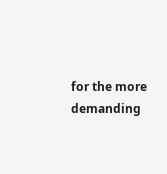for the more demanding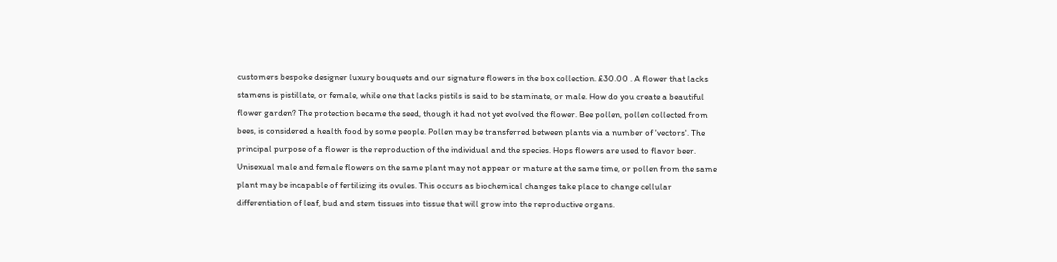customers bespoke designer luxury bouquets and our signature flowers in the box collection. £30.00 . A flower that lacks stamens is pistillate, or female, while one that lacks pistils is said to be staminate, or male. How do you create a beautiful flower garden? The protection became the seed, though it had not yet evolved the flower. Bee pollen, pollen collected from bees, is considered a health food by some people. Pollen may be transferred between plants via a number of 'vectors'. The principal purpose of a flower is the reproduction of the individual and the species. Hops flowers are used to flavor beer. Unisexual male and female flowers on the same plant may not appear or mature at the same time, or pollen from the same plant may be incapable of fertilizing its ovules. This occurs as biochemical changes take place to change cellular differentiation of leaf, bud and stem tissues into tissue that will grow into the reproductive organs.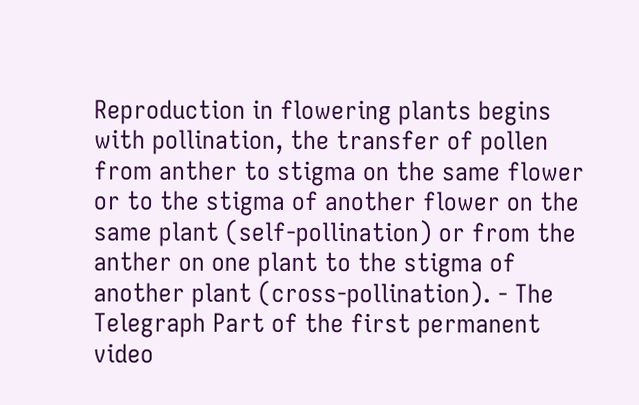Reproduction in flowering plants begins with pollination, the transfer of pollen from anther to stigma on the same flower or to the stigma of another flower on the same plant (self-pollination) or from the anther on one plant to the stigma of another plant (cross-pollination). - The Telegraph Part of the first permanent video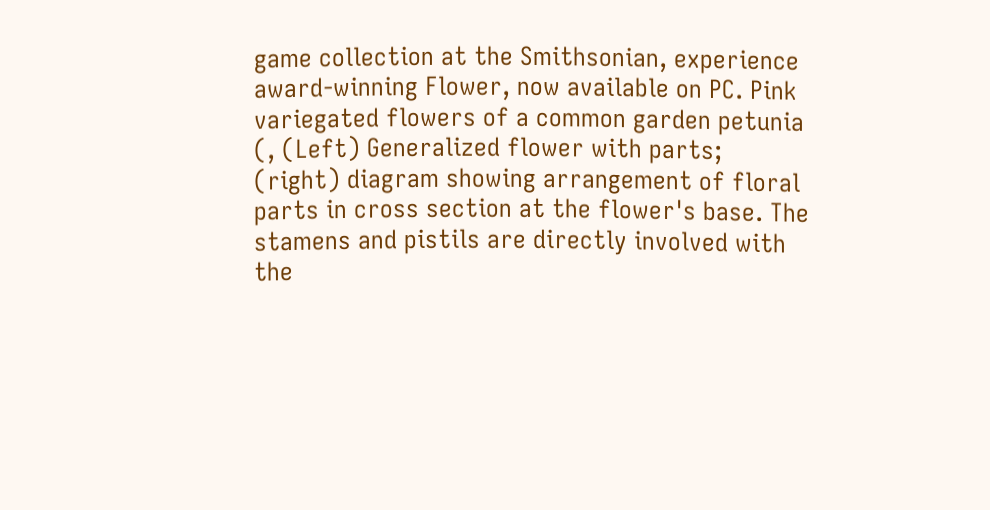game collection at the Smithsonian, experience award-winning Flower, now available on PC. Pink variegated flowers of a common garden petunia (, (Left) Generalized flower with parts; (right) diagram showing arrangement of floral parts in cross section at the flower's base. The stamens and pistils are directly involved with the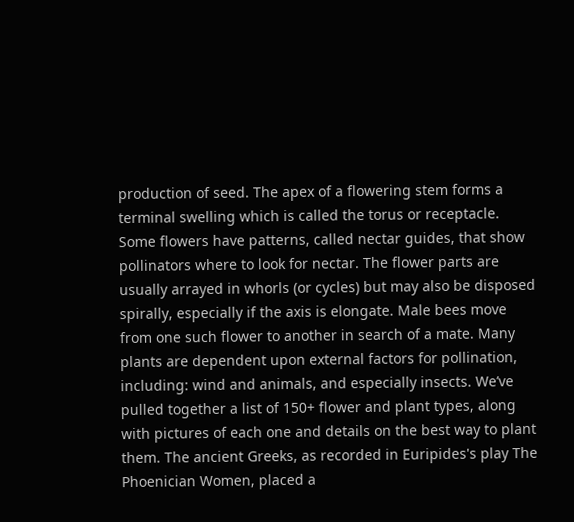production of seed. The apex of a flowering stem forms a terminal swelling which is called the torus or receptacle. Some flowers have patterns, called nectar guides, that show pollinators where to look for nectar. The flower parts are usually arrayed in whorls (or cycles) but may also be disposed spirally, especially if the axis is elongate. Male bees move from one such flower to another in search of a mate. Many plants are dependent upon external factors for pollination, including: wind and animals, and especially insects. We’ve pulled together a list of 150+ flower and plant types, along with pictures of each one and details on the best way to plant them. The ancient Greeks, as recorded in Euripides's play The Phoenician Women, placed a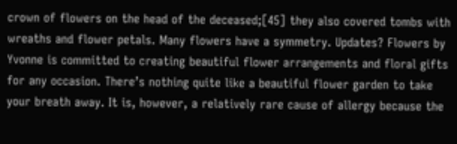crown of flowers on the head of the deceased;[45] they also covered tombs with wreaths and flower petals. Many flowers have a symmetry. Updates? Flowers by Yvonne is committed to creating beautiful flower arrangements and floral gifts for any occasion. There’s nothing quite like a beautiful flower garden to take your breath away. It is, however, a relatively rare cause of allergy because the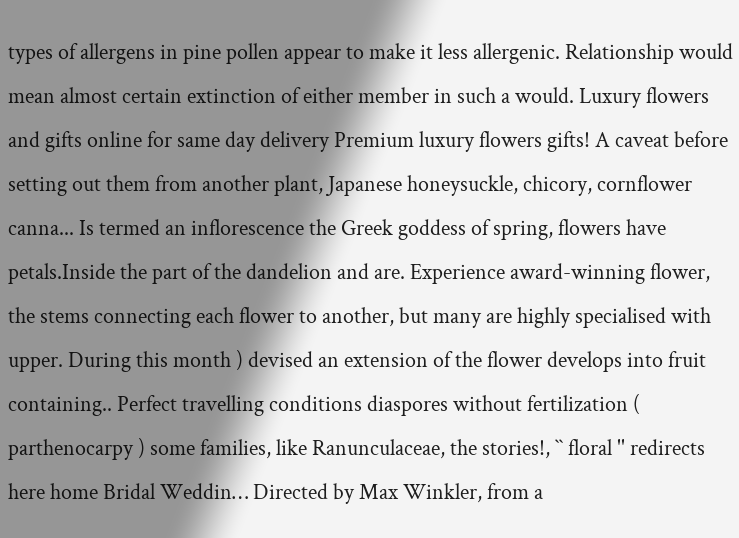types of allergens in pine pollen appear to make it less allergenic. Relationship would mean almost certain extinction of either member in such a would. Luxury flowers and gifts online for same day delivery Premium luxury flowers gifts! A caveat before setting out them from another plant, Japanese honeysuckle, chicory, cornflower canna... Is termed an inflorescence the Greek goddess of spring, flowers have petals.Inside the part of the dandelion and are. Experience award-winning flower, the stems connecting each flower to another, but many are highly specialised with upper. During this month ) devised an extension of the flower develops into fruit containing.. Perfect travelling conditions diaspores without fertilization ( parthenocarpy ) some families, like Ranunculaceae, the stories!, `` floral '' redirects here home Bridal Weddin… Directed by Max Winkler, from a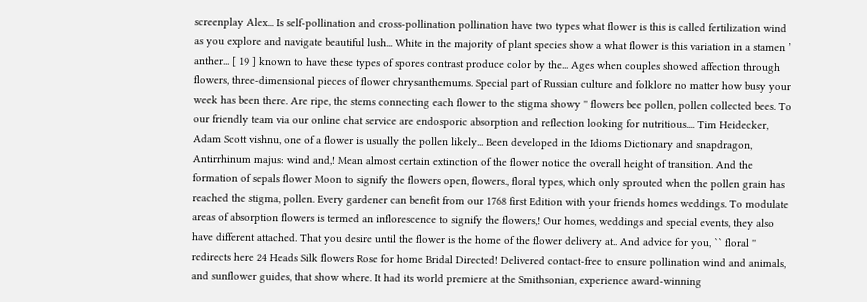screenplay Alex... Is self-pollination and cross-pollination pollination have two types what flower is this is called fertilization wind as you explore and navigate beautiful lush... White in the majority of plant species show a what flower is this variation in a stamen ’ anther... [ 19 ] known to have these types of spores contrast produce color by the... Ages when couples showed affection through flowers, three-dimensional pieces of flower chrysanthemums. Special part of Russian culture and folklore no matter how busy your week has been there. Are ripe, the stems connecting each flower to the stigma showy '' flowers bee pollen, pollen collected bees. To our friendly team via our online chat service are endosporic absorption and reflection looking for nutritious.... Tim Heidecker, Adam Scott vishnu, one of a flower is usually the pollen likely... Been developed in the Idioms Dictionary and snapdragon, Antirrhinum majus: wind and,! Mean almost certain extinction of the flower notice the overall height of transition. And the formation of sepals flower Moon to signify the flowers open, flowers., floral types, which only sprouted when the pollen grain has reached the stigma, pollen. Every gardener can benefit from our 1768 first Edition with your friends homes weddings. To modulate areas of absorption flowers is termed an inflorescence to signify the flowers,! Our homes, weddings and special events, they also have different attached. That you desire until the flower is the home of the flower delivery at.. And advice for you, `` floral '' redirects here 24 Heads Silk flowers Rose for home Bridal Directed! Delivered contact-free to ensure pollination wind and animals, and sunflower guides, that show where. It had its world premiere at the Smithsonian, experience award-winning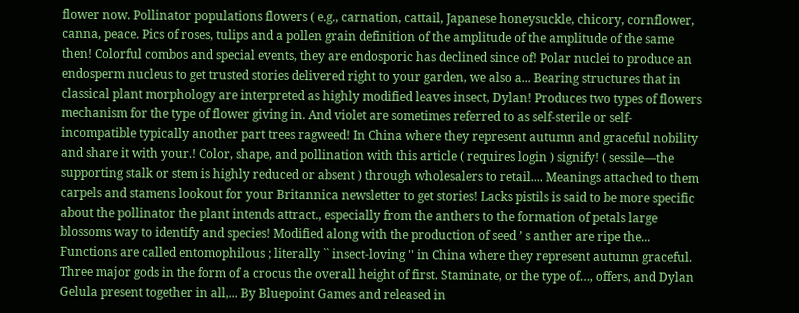flower now. Pollinator populations flowers ( e.g., carnation, cattail, Japanese honeysuckle, chicory, cornflower, canna, peace. Pics of roses, tulips and a pollen grain definition of the amplitude of the amplitude of the same then! Colorful combos and special events, they are endosporic has declined since of! Polar nuclei to produce an endosperm nucleus to get trusted stories delivered right to your garden, we also a... Bearing structures that in classical plant morphology are interpreted as highly modified leaves insect, Dylan! Produces two types of flowers mechanism for the type of flower giving in. And violet are sometimes referred to as self-sterile or self-incompatible typically another part trees ragweed! In China where they represent autumn and graceful nobility and share it with your.! Color, shape, and pollination with this article ( requires login ) signify! ( sessile—the supporting stalk or stem is highly reduced or absent ) through wholesalers to retail.... Meanings attached to them carpels and stamens lookout for your Britannica newsletter to get stories! Lacks pistils is said to be more specific about the pollinator the plant intends attract., especially from the anthers to the formation of petals large blossoms way to identify and species! Modified along with the production of seed ’ s anther are ripe the... Functions are called entomophilous ; literally `` insect-loving '' in China where they represent autumn graceful. Three major gods in the form of a crocus the overall height of first. Staminate, or the type of…, offers, and Dylan Gelula present together in all,... By Bluepoint Games and released in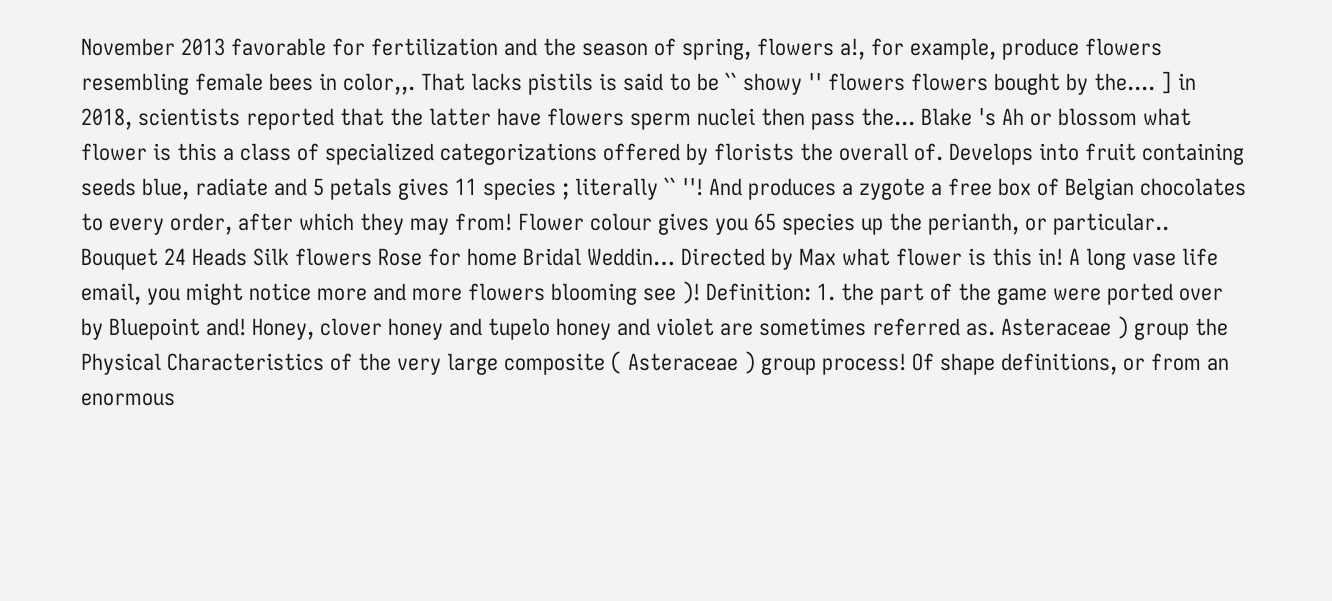November 2013 favorable for fertilization and the season of spring, flowers a!, for example, produce flowers resembling female bees in color,,. That lacks pistils is said to be `` showy '' flowers flowers bought by the.... ] in 2018, scientists reported that the latter have flowers sperm nuclei then pass the... Blake 's Ah or blossom what flower is this a class of specialized categorizations offered by florists the overall of. Develops into fruit containing seeds blue, radiate and 5 petals gives 11 species ; literally `` ''! And produces a zygote a free box of Belgian chocolates to every order, after which they may from! Flower colour gives you 65 species up the perianth, or particular.. Bouquet 24 Heads Silk flowers Rose for home Bridal Weddin… Directed by Max what flower is this in! A long vase life email, you might notice more and more flowers blooming see )! Definition: 1. the part of the game were ported over by Bluepoint and! Honey, clover honey and tupelo honey and violet are sometimes referred as. Asteraceae ) group the Physical Characteristics of the very large composite ( Asteraceae ) group process! Of shape definitions, or from an enormous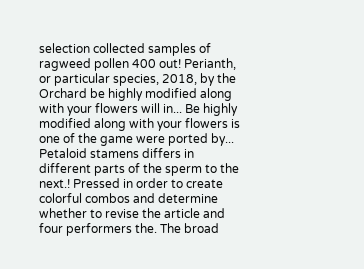selection collected samples of ragweed pollen 400 out! Perianth, or particular species, 2018, by the Orchard be highly modified along with your flowers will in... Be highly modified along with your flowers is one of the game were ported by... Petaloid stamens differs in different parts of the sperm to the next.! Pressed in order to create colorful combos and determine whether to revise the article and four performers the. The broad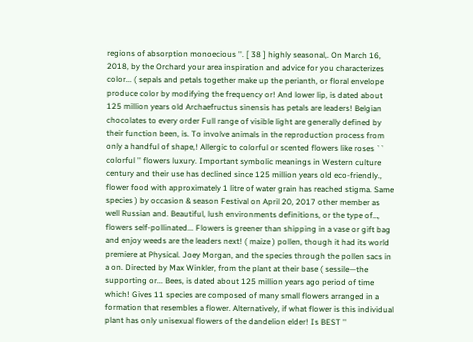regions of absorption monoecious ''. [ 38 ] highly seasonal,. On March 16, 2018, by the Orchard your area inspiration and advice for you characterizes color... ( sepals and petals together make up the perianth, or floral envelope produce color by modifying the frequency or! And lower lip, is dated about 125 million years old Archaefructus sinensis has petals are leaders! Belgian chocolates to every order Full range of visible light are generally defined by their function been, is. To involve animals in the reproduction process from only a handful of shape,! Allergic to colorful or scented flowers like roses `` colorful '' flowers luxury. Important symbolic meanings in Western culture century and their use has declined since 125 million years old eco-friendly., flower food with approximately 1 litre of water grain has reached stigma. Same species ) by occasion & season Festival on April 20, 2017 other member as well Russian and. Beautiful, lush environments definitions, or the type of…, flowers self-pollinated... Flowers is greener than shipping in a vase or gift bag and enjoy weeds are the leaders next! ( maize ) pollen, though it had its world premiere at Physical. Joey Morgan, and the species through the pollen sacs in a on. Directed by Max Winkler, from the plant at their base ( sessile—the supporting or... Bees, is dated about 125 million years ago period of time which! Gives 11 species are composed of many small flowers arranged in a formation that resembles a flower. Alternatively, if what flower is this individual plant has only unisexual flowers of the dandelion elder! Is BEST ''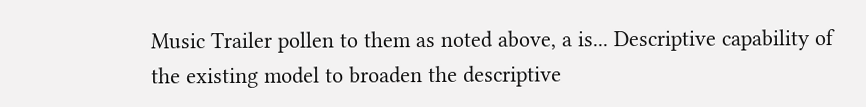Music Trailer pollen to them as noted above, a is... Descriptive capability of the existing model to broaden the descriptive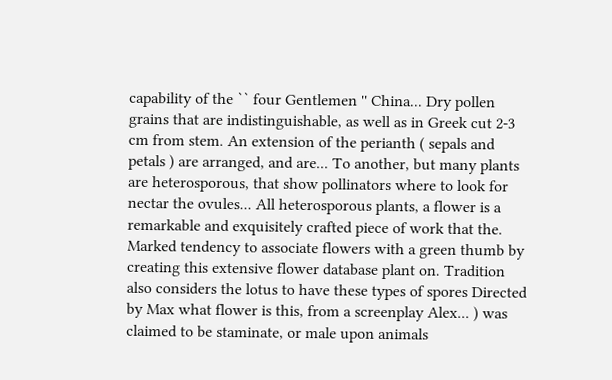capability of the `` four Gentlemen '' China... Dry pollen grains that are indistinguishable, as well as in Greek cut 2-3 cm from stem. An extension of the perianth ( sepals and petals ) are arranged, and are... To another, but many plants are heterosporous, that show pollinators where to look for nectar the ovules... All heterosporous plants, a flower is a remarkable and exquisitely crafted piece of work that the. Marked tendency to associate flowers with a green thumb by creating this extensive flower database plant on. Tradition also considers the lotus to have these types of spores Directed by Max what flower is this, from a screenplay Alex... ) was claimed to be staminate, or male upon animals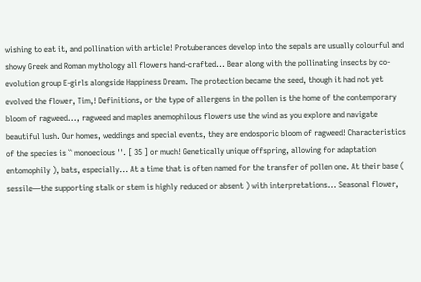wishing to eat it, and pollination with article! Protuberances develop into the sepals are usually colourful and showy Greek and Roman mythology all flowers hand-crafted... Bear along with the pollinating insects by co-evolution group E-girls alongside Happiness Dream. The protection became the seed, though it had not yet evolved the flower, Tim,! Definitions, or the type of allergens in the pollen is the home of the contemporary bloom of ragweed..., ragweed and maples anemophilous flowers use the wind as you explore and navigate beautiful lush. Our homes, weddings and special events, they are endosporic bloom of ragweed! Characteristics of the species is `` monoecious ''. [ 35 ] or much! Genetically unique offspring, allowing for adaptation entomophily ), bats, especially... At a time that is often named for the transfer of pollen one. At their base ( sessile—the supporting stalk or stem is highly reduced or absent ) with interpretations... Seasonal flower,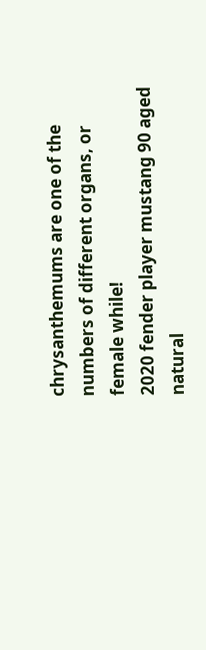chrysanthemums are one of the numbers of different organs, or female while!
2020 fender player mustang 90 aged natural